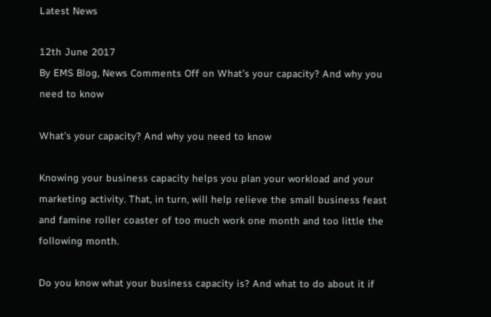Latest News

12th June 2017
By EMS Blog, News Comments Off on What’s your capacity? And why you need to know

What’s your capacity? And why you need to know

Knowing your business capacity helps you plan your workload and your marketing activity. That, in turn, will help relieve the small business feast and famine roller coaster of too much work one month and too little the following month.

Do you know what your business capacity is? And what to do about it if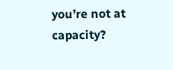you’re not at capacity?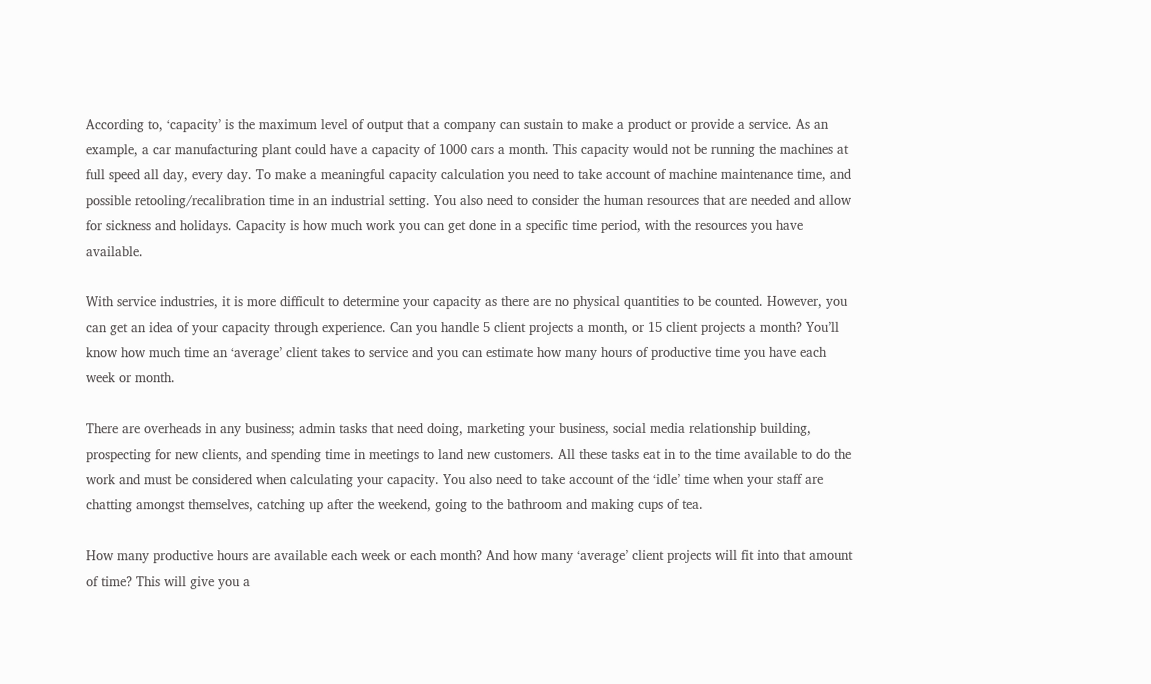According to, ‘capacity’ is the maximum level of output that a company can sustain to make a product or provide a service. As an example, a car manufacturing plant could have a capacity of 1000 cars a month. This capacity would not be running the machines at full speed all day, every day. To make a meaningful capacity calculation you need to take account of machine maintenance time, and possible retooling/recalibration time in an industrial setting. You also need to consider the human resources that are needed and allow for sickness and holidays. Capacity is how much work you can get done in a specific time period, with the resources you have available.

With service industries, it is more difficult to determine your capacity as there are no physical quantities to be counted. However, you can get an idea of your capacity through experience. Can you handle 5 client projects a month, or 15 client projects a month? You’ll know how much time an ‘average’ client takes to service and you can estimate how many hours of productive time you have each week or month.

There are overheads in any business; admin tasks that need doing, marketing your business, social media relationship building, prospecting for new clients, and spending time in meetings to land new customers. All these tasks eat in to the time available to do the work and must be considered when calculating your capacity. You also need to take account of the ‘idle’ time when your staff are chatting amongst themselves, catching up after the weekend, going to the bathroom and making cups of tea.

How many productive hours are available each week or each month? And how many ‘average’ client projects will fit into that amount of time? This will give you a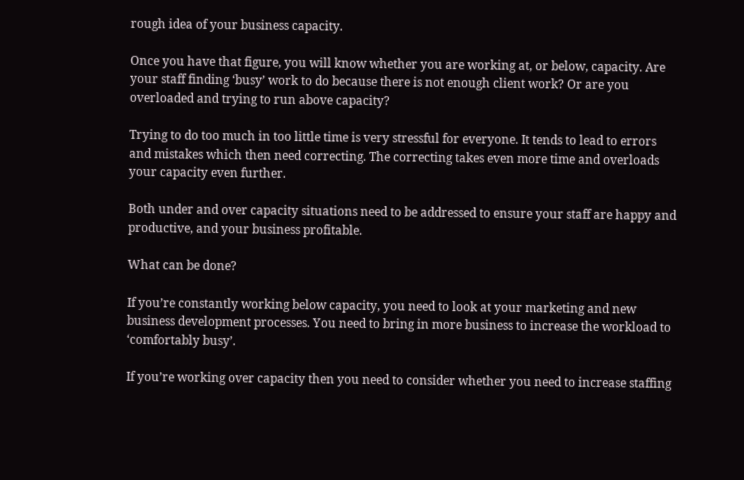rough idea of your business capacity.

Once you have that figure, you will know whether you are working at, or below, capacity. Are your staff finding ‘busy’ work to do because there is not enough client work? Or are you overloaded and trying to run above capacity?

Trying to do too much in too little time is very stressful for everyone. It tends to lead to errors and mistakes which then need correcting. The correcting takes even more time and overloads your capacity even further.

Both under and over capacity situations need to be addressed to ensure your staff are happy and productive, and your business profitable.

What can be done?

If you’re constantly working below capacity, you need to look at your marketing and new business development processes. You need to bring in more business to increase the workload to ‘comfortably busy’.

If you’re working over capacity then you need to consider whether you need to increase staffing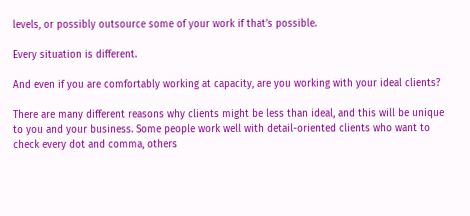levels, or possibly outsource some of your work if that’s possible.

Every situation is different.

And even if you are comfortably working at capacity, are you working with your ideal clients?

There are many different reasons why clients might be less than ideal, and this will be unique to you and your business. Some people work well with detail-oriented clients who want to check every dot and comma, others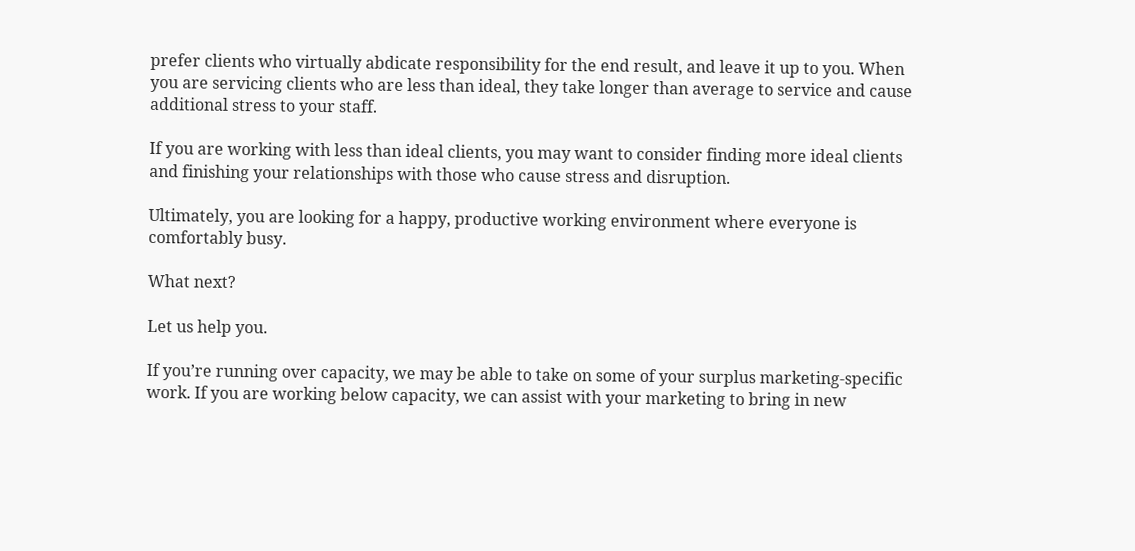prefer clients who virtually abdicate responsibility for the end result, and leave it up to you. When you are servicing clients who are less than ideal, they take longer than average to service and cause additional stress to your staff.

If you are working with less than ideal clients, you may want to consider finding more ideal clients and finishing your relationships with those who cause stress and disruption.

Ultimately, you are looking for a happy, productive working environment where everyone is comfortably busy.

What next?

Let us help you.

If you’re running over capacity, we may be able to take on some of your surplus marketing-specific work. If you are working below capacity, we can assist with your marketing to bring in new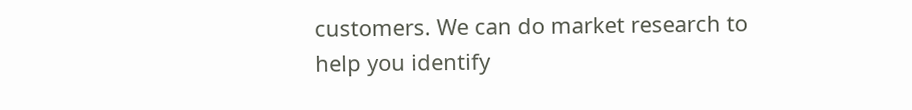customers. We can do market research to help you identify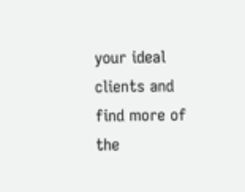your ideal clients and find more of the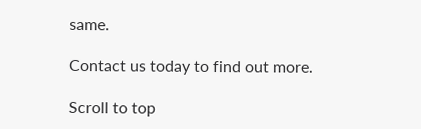same.

Contact us today to find out more.

Scroll to top